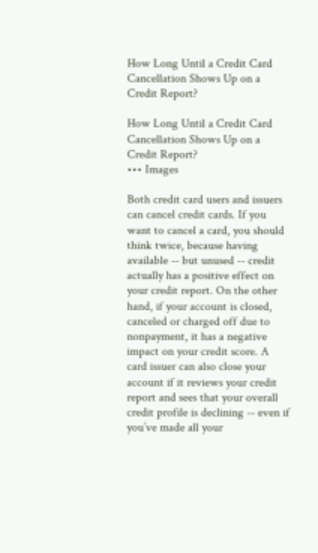How Long Until a Credit Card Cancellation Shows Up on a Credit Report?

How Long Until a Credit Card Cancellation Shows Up on a Credit Report?
••• Images

Both credit card users and issuers can cancel credit cards. If you want to cancel a card, you should think twice, because having available -- but unused -- credit actually has a positive effect on your credit report. On the other hand, if your account is closed, canceled or charged off due to nonpayment, it has a negative impact on your credit score. A card issuer can also close your account if it reviews your credit report and sees that your overall credit profile is declining -- even if you’ve made all your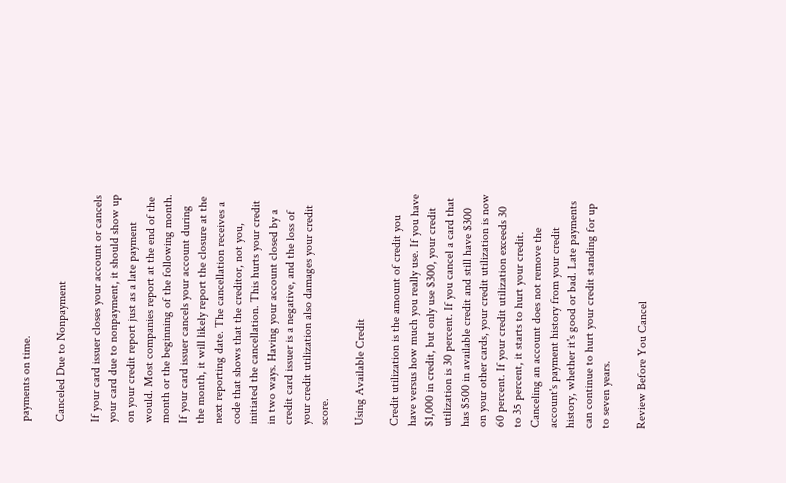payments on time.

Canceled Due to Nonpayment

If your card issuer closes your account or cancels your card due to nonpayment, it should show up on your credit report just as a late payment would. Most companies report at the end of the month or the beginning of the following month. If your card issuer cancels your account during the month, it will likely report the closure at the next reporting date. The cancellation receives a code that shows that the creditor, not you, initiated the cancellation. This hurts your credit in two ways. Having your account closed by a credit card issuer is a negative, and the loss of your credit utilization also damages your credit score.

Using Available Credit

Credit utilization is the amount of credit you have versus how much you really use. If you have $1,000 in credit, but only use $300, your credit utilization is 30 percent. If you cancel a card that has $500 in available credit and still have $300 on your other cards, your credit utilization is now 60 percent. If your credit utilization exceeds 30 to 35 percent, it starts to hurt your credit. Canceling an account does not remove the account's payment history from your credit history, whether it's good or bad. Late payments can continue to hurt your credit standing for up to seven years.

Review Before You Cancel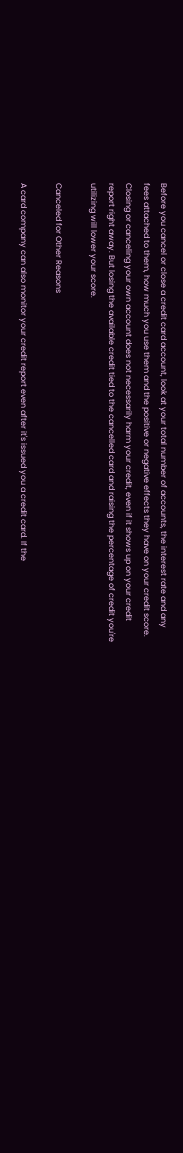Before you cancel or close a credit card account, look at your total number of accounts, the interest rate and any fees attached to them, how much you use them and the positive or negative effects they have on your credit score. Closing or canceling your own account does not necessarily harm your credit, even if it shows up on your credit report right away. But losing the available credit tied to the cancelled card and raising the percentage of credit you're utilizing will lower your score.

Canceled for Other Reasons

A card company can also monitor your credit report even after it's issued you a credit card. If the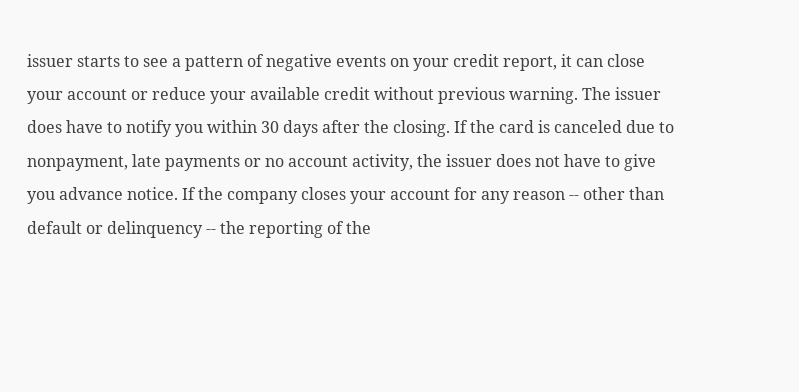issuer starts to see a pattern of negative events on your credit report, it can close your account or reduce your available credit without previous warning. The issuer does have to notify you within 30 days after the closing. If the card is canceled due to nonpayment, late payments or no account activity, the issuer does not have to give you advance notice. If the company closes your account for any reason -- other than default or delinquency -- the reporting of the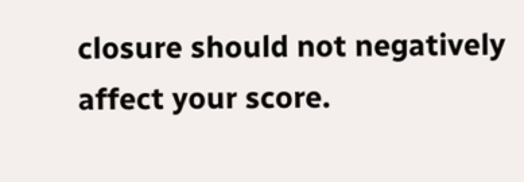closure should not negatively affect your score.